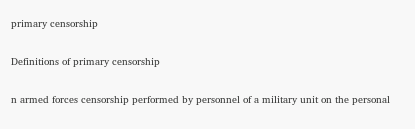primary censorship

Definitions of primary censorship

n armed forces censorship performed by personnel of a military unit on the personal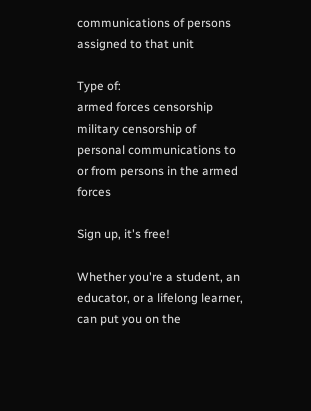communications of persons assigned to that unit

Type of:
armed forces censorship
military censorship of personal communications to or from persons in the armed forces

Sign up, it's free!

Whether you're a student, an educator, or a lifelong learner, can put you on the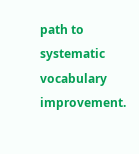path to systematic vocabulary improvement.